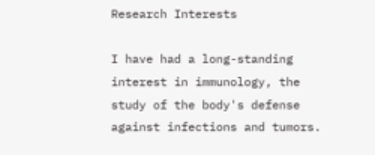Research Interests

I have had a long-standing interest in immunology, the study of the body's defense against infections and tumors.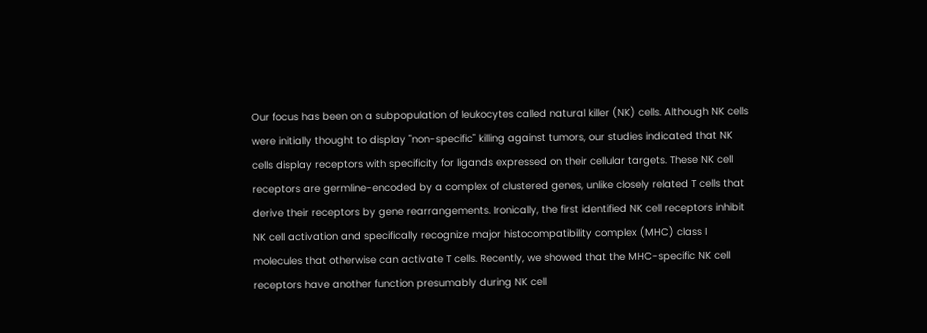Our focus has been on a subpopulation of leukocytes called natural killer (NK) cells. Although NK cells were initially thought to display "non-specific" killing against tumors, our studies indicated that NK cells display receptors with specificity for ligands expressed on their cellular targets. These NK cell receptors are germline-encoded by a complex of clustered genes, unlike closely related T cells that derive their receptors by gene rearrangements. Ironically, the first identified NK cell receptors inhibit NK cell activation and specifically recognize major histocompatibility complex (MHC) class I molecules that otherwise can activate T cells. Recently, we showed that the MHC-specific NK cell receptors have another function presumably during NK cell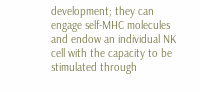development; they can engage self-MHC molecules and endow an individual NK cell with the capacity to be stimulated through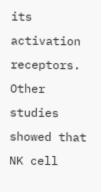its activation receptors. Other studies showed that NK cell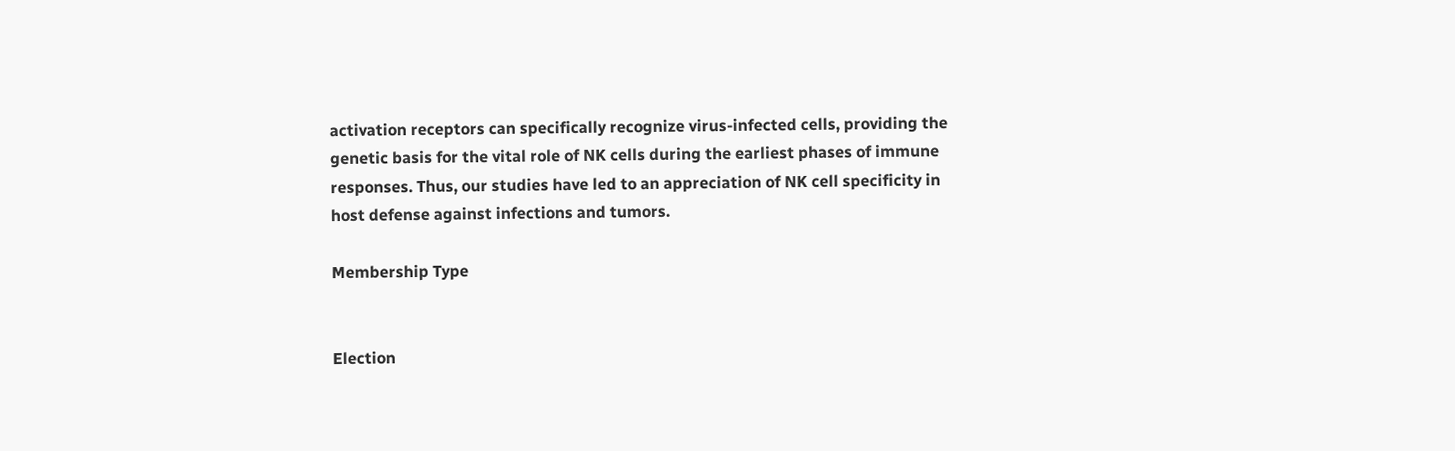activation receptors can specifically recognize virus-infected cells, providing the genetic basis for the vital role of NK cells during the earliest phases of immune responses. Thus, our studies have led to an appreciation of NK cell specificity in host defense against infections and tumors.

Membership Type


Election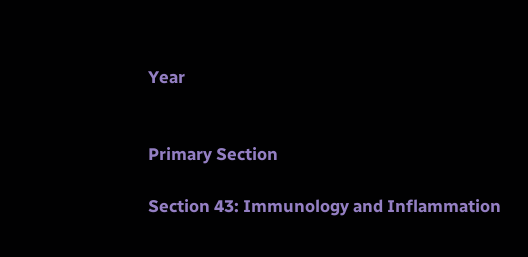Year


Primary Section

Section 43: Immunology and Inflammation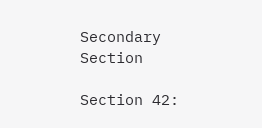Secondary Section

Section 42: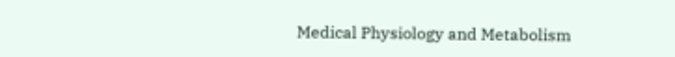Medical Physiology and Metabolism